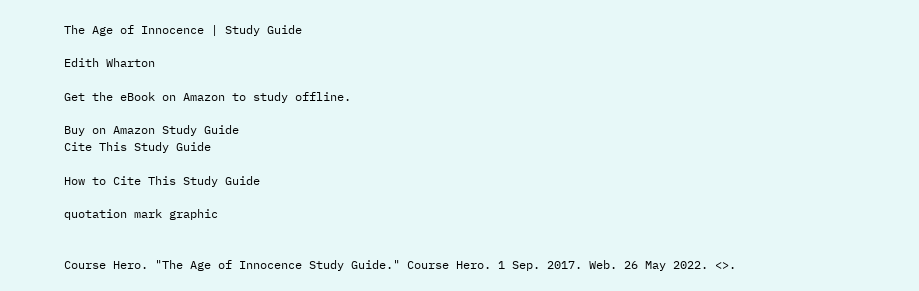The Age of Innocence | Study Guide

Edith Wharton

Get the eBook on Amazon to study offline.

Buy on Amazon Study Guide
Cite This Study Guide

How to Cite This Study Guide

quotation mark graphic


Course Hero. "The Age of Innocence Study Guide." Course Hero. 1 Sep. 2017. Web. 26 May 2022. <>.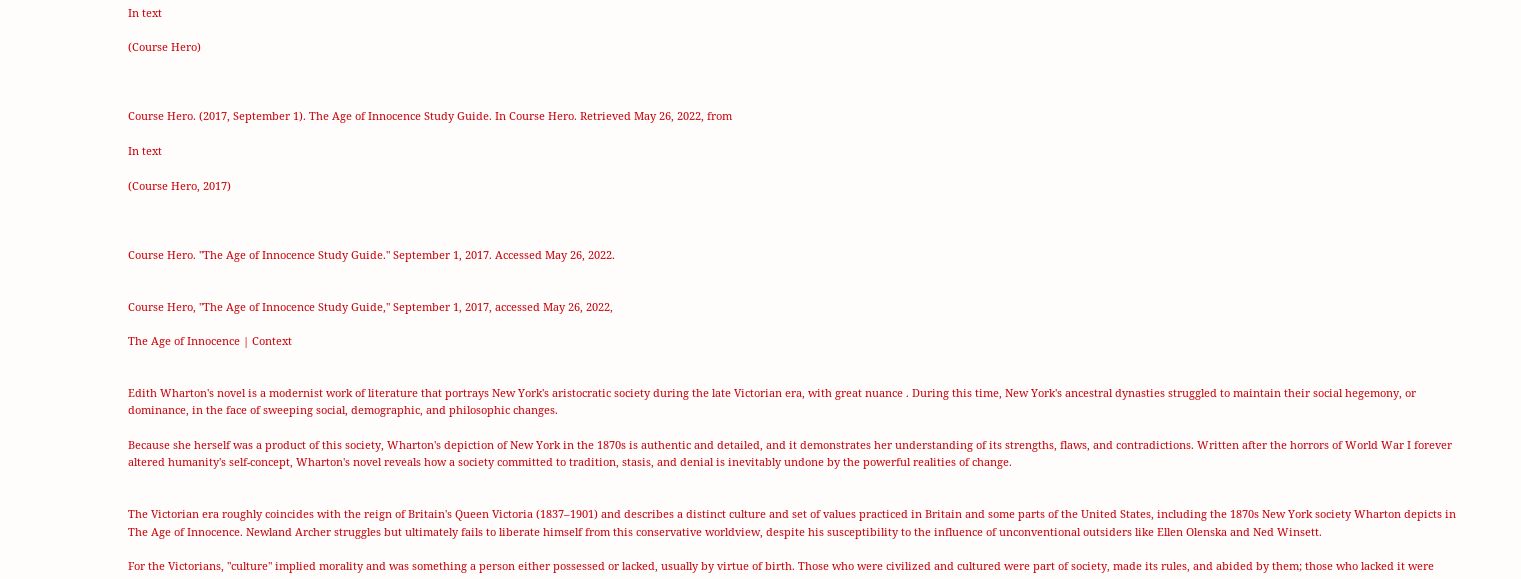In text

(Course Hero)



Course Hero. (2017, September 1). The Age of Innocence Study Guide. In Course Hero. Retrieved May 26, 2022, from

In text

(Course Hero, 2017)



Course Hero. "The Age of Innocence Study Guide." September 1, 2017. Accessed May 26, 2022.


Course Hero, "The Age of Innocence Study Guide," September 1, 2017, accessed May 26, 2022,

The Age of Innocence | Context


Edith Wharton's novel is a modernist work of literature that portrays New York's aristocratic society during the late Victorian era, with great nuance . During this time, New York's ancestral dynasties struggled to maintain their social hegemony, or dominance, in the face of sweeping social, demographic, and philosophic changes.

Because she herself was a product of this society, Wharton's depiction of New York in the 1870s is authentic and detailed, and it demonstrates her understanding of its strengths, flaws, and contradictions. Written after the horrors of World War I forever altered humanity's self-concept, Wharton's novel reveals how a society committed to tradition, stasis, and denial is inevitably undone by the powerful realities of change.


The Victorian era roughly coincides with the reign of Britain's Queen Victoria (1837–1901) and describes a distinct culture and set of values practiced in Britain and some parts of the United States, including the 1870s New York society Wharton depicts in The Age of Innocence. Newland Archer struggles but ultimately fails to liberate himself from this conservative worldview, despite his susceptibility to the influence of unconventional outsiders like Ellen Olenska and Ned Winsett.

For the Victorians, "culture" implied morality and was something a person either possessed or lacked, usually by virtue of birth. Those who were civilized and cultured were part of society, made its rules, and abided by them; those who lacked it were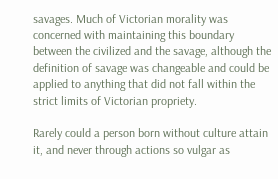savages. Much of Victorian morality was concerned with maintaining this boundary between the civilized and the savage, although the definition of savage was changeable and could be applied to anything that did not fall within the strict limits of Victorian propriety.

Rarely could a person born without culture attain it, and never through actions so vulgar as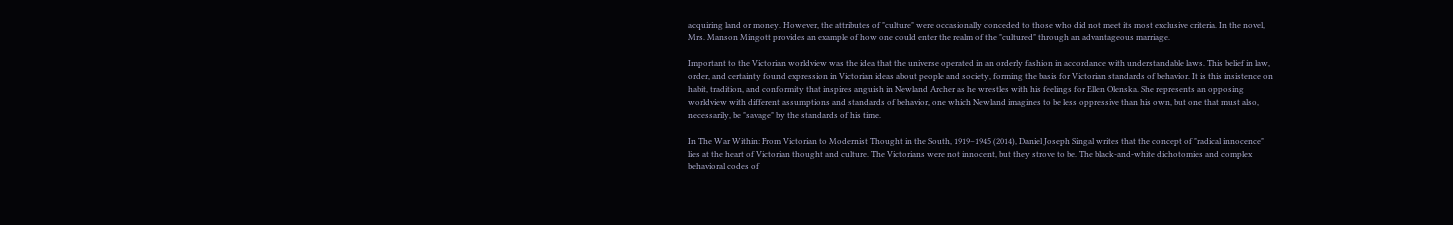acquiring land or money. However, the attributes of "culture" were occasionally conceded to those who did not meet its most exclusive criteria. In the novel, Mrs. Manson Mingott provides an example of how one could enter the realm of the "cultured" through an advantageous marriage.

Important to the Victorian worldview was the idea that the universe operated in an orderly fashion in accordance with understandable laws. This belief in law, order, and certainty found expression in Victorian ideas about people and society, forming the basis for Victorian standards of behavior. It is this insistence on habit, tradition, and conformity that inspires anguish in Newland Archer as he wrestles with his feelings for Ellen Olenska. She represents an opposing worldview with different assumptions and standards of behavior, one which Newland imagines to be less oppressive than his own, but one that must also, necessarily, be "savage" by the standards of his time.

In The War Within: From Victorian to Modernist Thought in the South, 1919–1945 (2014), Daniel Joseph Singal writes that the concept of "radical innocence" lies at the heart of Victorian thought and culture. The Victorians were not innocent, but they strove to be. The black-and-white dichotomies and complex behavioral codes of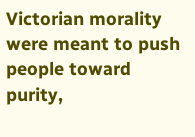Victorian morality were meant to push people toward purity,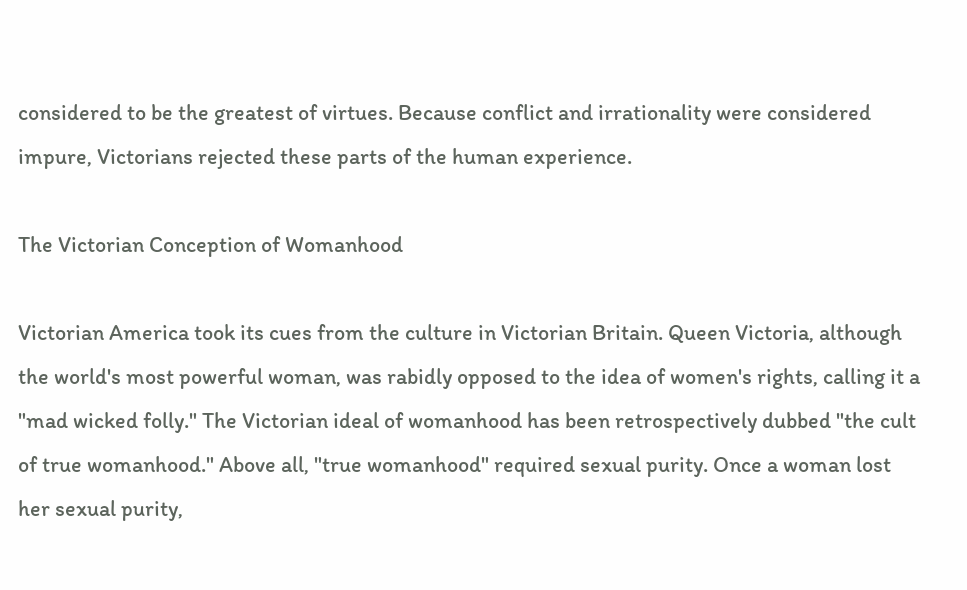considered to be the greatest of virtues. Because conflict and irrationality were considered impure, Victorians rejected these parts of the human experience.

The Victorian Conception of Womanhood

Victorian America took its cues from the culture in Victorian Britain. Queen Victoria, although the world's most powerful woman, was rabidly opposed to the idea of women's rights, calling it a "mad wicked folly." The Victorian ideal of womanhood has been retrospectively dubbed "the cult of true womanhood." Above all, "true womanhood" required sexual purity. Once a woman lost her sexual purity,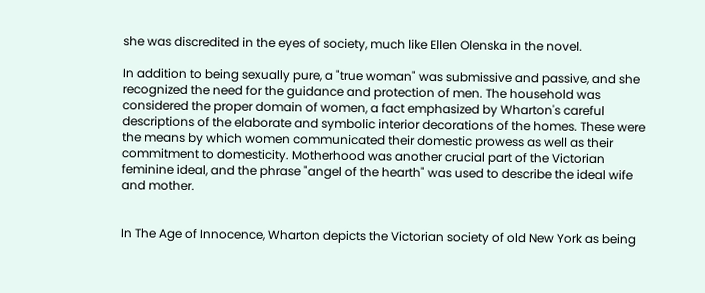she was discredited in the eyes of society, much like Ellen Olenska in the novel.

In addition to being sexually pure, a "true woman" was submissive and passive, and she recognized the need for the guidance and protection of men. The household was considered the proper domain of women, a fact emphasized by Wharton's careful descriptions of the elaborate and symbolic interior decorations of the homes. These were the means by which women communicated their domestic prowess as well as their commitment to domesticity. Motherhood was another crucial part of the Victorian feminine ideal, and the phrase "angel of the hearth" was used to describe the ideal wife and mother.


In The Age of Innocence, Wharton depicts the Victorian society of old New York as being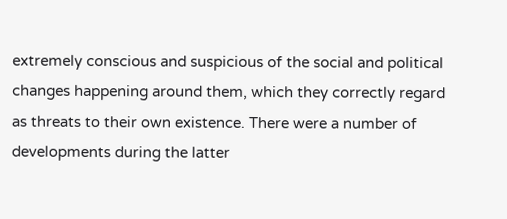extremely conscious and suspicious of the social and political changes happening around them, which they correctly regard as threats to their own existence. There were a number of developments during the latter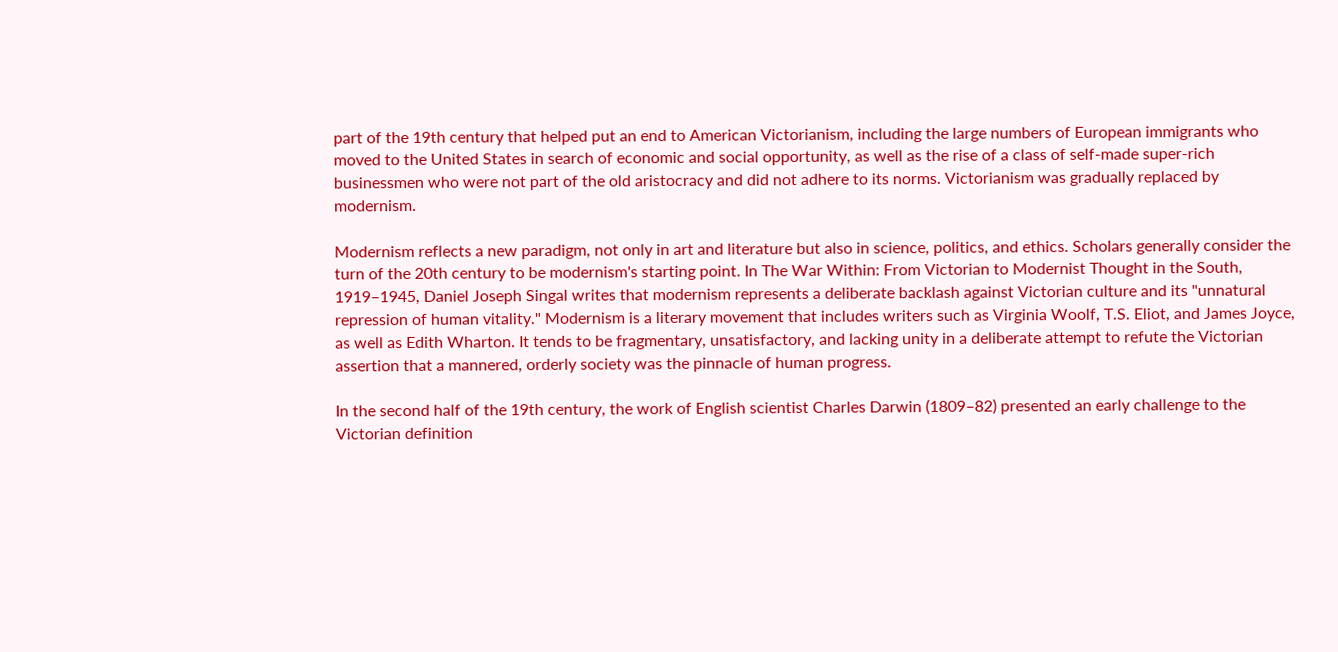part of the 19th century that helped put an end to American Victorianism, including the large numbers of European immigrants who moved to the United States in search of economic and social opportunity, as well as the rise of a class of self-made super-rich businessmen who were not part of the old aristocracy and did not adhere to its norms. Victorianism was gradually replaced by modernism.

Modernism reflects a new paradigm, not only in art and literature but also in science, politics, and ethics. Scholars generally consider the turn of the 20th century to be modernism's starting point. In The War Within: From Victorian to Modernist Thought in the South, 1919–1945, Daniel Joseph Singal writes that modernism represents a deliberate backlash against Victorian culture and its "unnatural repression of human vitality." Modernism is a literary movement that includes writers such as Virginia Woolf, T.S. Eliot, and James Joyce, as well as Edith Wharton. It tends to be fragmentary, unsatisfactory, and lacking unity in a deliberate attempt to refute the Victorian assertion that a mannered, orderly society was the pinnacle of human progress.

In the second half of the 19th century, the work of English scientist Charles Darwin (1809–82) presented an early challenge to the Victorian definition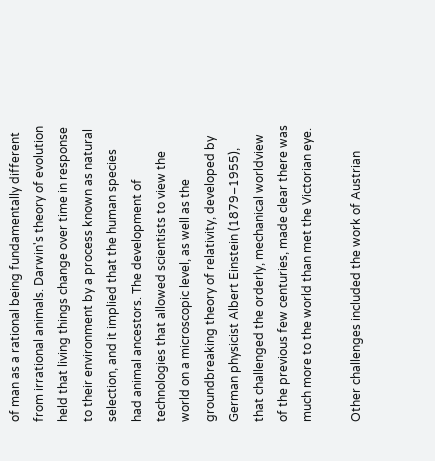of man as a rational being fundamentally different from irrational animals. Darwin's theory of evolution held that living things change over time in response to their environment by a process known as natural selection, and it implied that the human species had animal ancestors. The development of technologies that allowed scientists to view the world on a microscopic level, as well as the groundbreaking theory of relativity, developed by German physicist Albert Einstein (1879–1955), that challenged the orderly, mechanical worldview of the previous few centuries, made clear there was much more to the world than met the Victorian eye.

Other challenges included the work of Austrian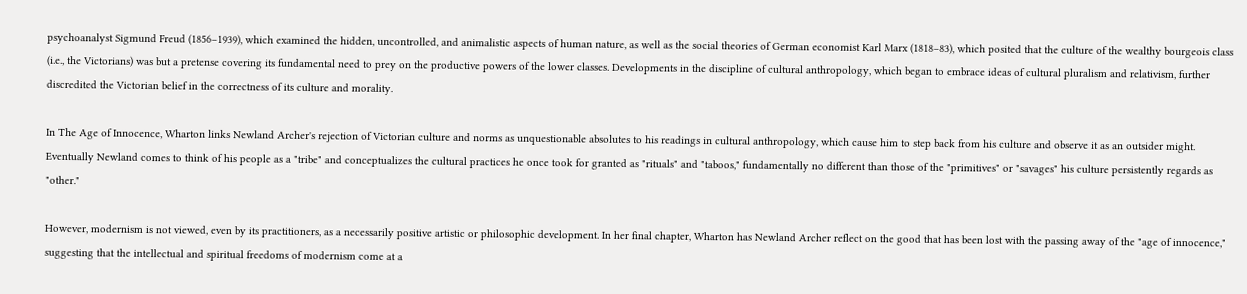psychoanalyst Sigmund Freud (1856–1939), which examined the hidden, uncontrolled, and animalistic aspects of human nature, as well as the social theories of German economist Karl Marx (1818–83), which posited that the culture of the wealthy bourgeois class (i.e., the Victorians) was but a pretense covering its fundamental need to prey on the productive powers of the lower classes. Developments in the discipline of cultural anthropology, which began to embrace ideas of cultural pluralism and relativism, further discredited the Victorian belief in the correctness of its culture and morality.

In The Age of Innocence, Wharton links Newland Archer's rejection of Victorian culture and norms as unquestionable absolutes to his readings in cultural anthropology, which cause him to step back from his culture and observe it as an outsider might. Eventually Newland comes to think of his people as a "tribe" and conceptualizes the cultural practices he once took for granted as "rituals" and "taboos," fundamentally no different than those of the "primitives" or "savages" his culture persistently regards as "other."

However, modernism is not viewed, even by its practitioners, as a necessarily positive artistic or philosophic development. In her final chapter, Wharton has Newland Archer reflect on the good that has been lost with the passing away of the "age of innocence," suggesting that the intellectual and spiritual freedoms of modernism come at a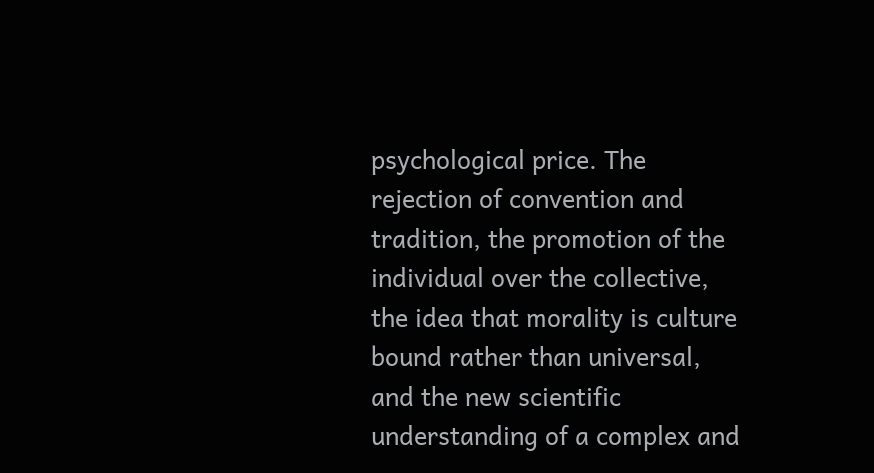psychological price. The rejection of convention and tradition, the promotion of the individual over the collective, the idea that morality is culture bound rather than universal, and the new scientific understanding of a complex and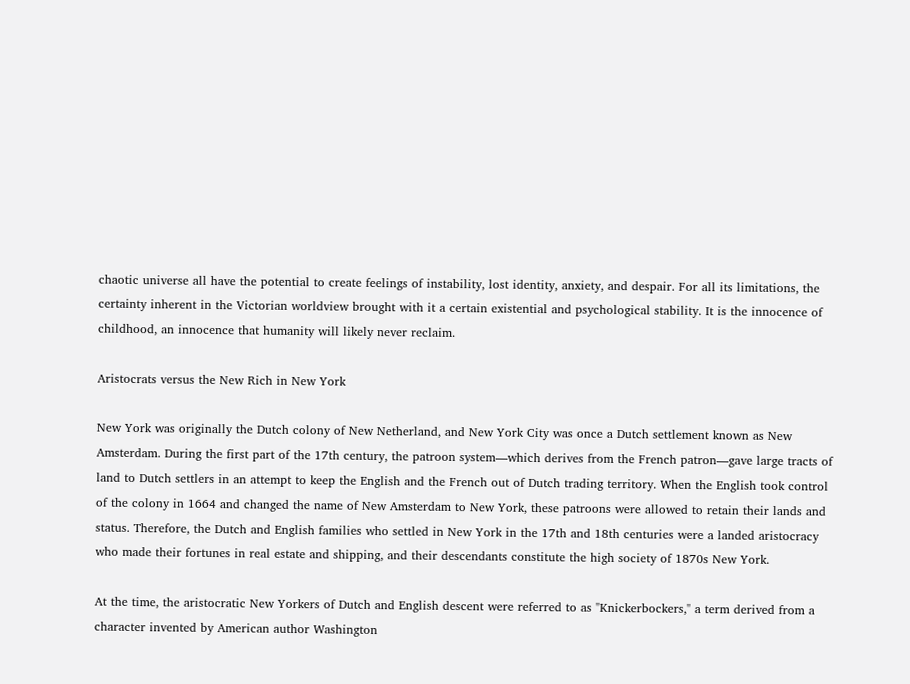chaotic universe all have the potential to create feelings of instability, lost identity, anxiety, and despair. For all its limitations, the certainty inherent in the Victorian worldview brought with it a certain existential and psychological stability. It is the innocence of childhood, an innocence that humanity will likely never reclaim.

Aristocrats versus the New Rich in New York

New York was originally the Dutch colony of New Netherland, and New York City was once a Dutch settlement known as New Amsterdam. During the first part of the 17th century, the patroon system—which derives from the French patron—gave large tracts of land to Dutch settlers in an attempt to keep the English and the French out of Dutch trading territory. When the English took control of the colony in 1664 and changed the name of New Amsterdam to New York, these patroons were allowed to retain their lands and status. Therefore, the Dutch and English families who settled in New York in the 17th and 18th centuries were a landed aristocracy who made their fortunes in real estate and shipping, and their descendants constitute the high society of 1870s New York.

At the time, the aristocratic New Yorkers of Dutch and English descent were referred to as "Knickerbockers," a term derived from a character invented by American author Washington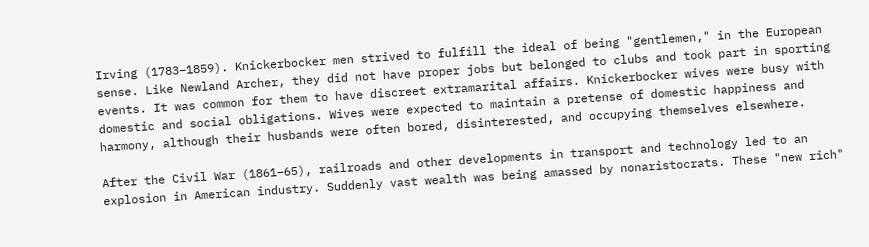Irving (1783–1859). Knickerbocker men strived to fulfill the ideal of being "gentlemen," in the European sense. Like Newland Archer, they did not have proper jobs but belonged to clubs and took part in sporting events. It was common for them to have discreet extramarital affairs. Knickerbocker wives were busy with domestic and social obligations. Wives were expected to maintain a pretense of domestic happiness and harmony, although their husbands were often bored, disinterested, and occupying themselves elsewhere.

After the Civil War (1861–65), railroads and other developments in transport and technology led to an explosion in American industry. Suddenly vast wealth was being amassed by nonaristocrats. These "new rich"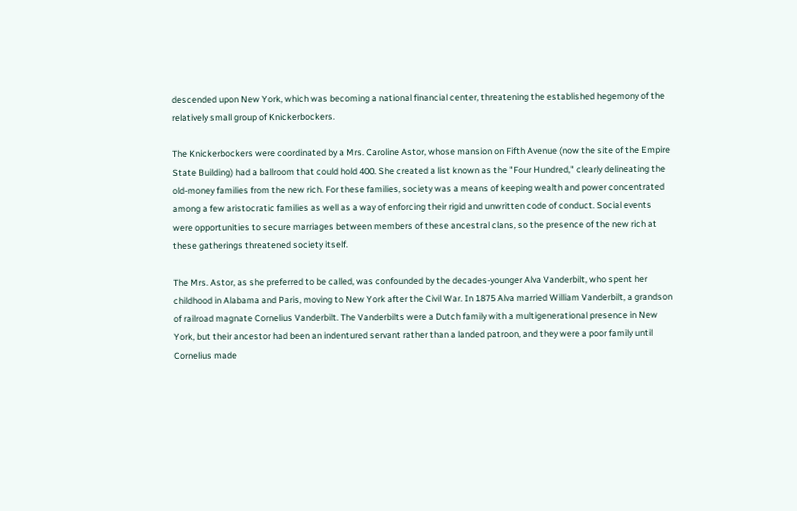descended upon New York, which was becoming a national financial center, threatening the established hegemony of the relatively small group of Knickerbockers.

The Knickerbockers were coordinated by a Mrs. Caroline Astor, whose mansion on Fifth Avenue (now the site of the Empire State Building) had a ballroom that could hold 400. She created a list known as the "Four Hundred," clearly delineating the old-money families from the new rich. For these families, society was a means of keeping wealth and power concentrated among a few aristocratic families as well as a way of enforcing their rigid and unwritten code of conduct. Social events were opportunities to secure marriages between members of these ancestral clans, so the presence of the new rich at these gatherings threatened society itself.

The Mrs. Astor, as she preferred to be called, was confounded by the decades-younger Alva Vanderbilt, who spent her childhood in Alabama and Paris, moving to New York after the Civil War. In 1875 Alva married William Vanderbilt, a grandson of railroad magnate Cornelius Vanderbilt. The Vanderbilts were a Dutch family with a multigenerational presence in New York, but their ancestor had been an indentured servant rather than a landed patroon, and they were a poor family until Cornelius made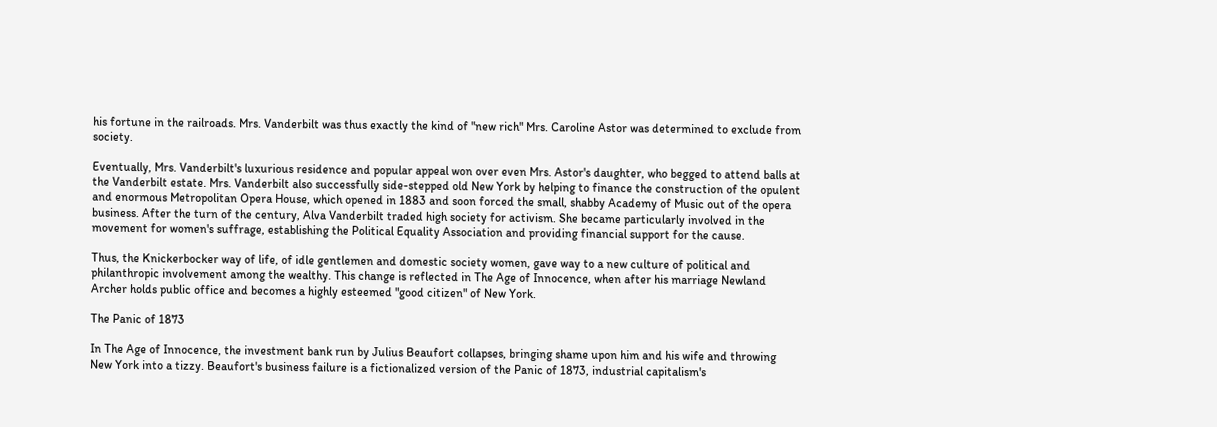his fortune in the railroads. Mrs. Vanderbilt was thus exactly the kind of "new rich" Mrs. Caroline Astor was determined to exclude from society.

Eventually, Mrs. Vanderbilt's luxurious residence and popular appeal won over even Mrs. Astor's daughter, who begged to attend balls at the Vanderbilt estate. Mrs. Vanderbilt also successfully side-stepped old New York by helping to finance the construction of the opulent and enormous Metropolitan Opera House, which opened in 1883 and soon forced the small, shabby Academy of Music out of the opera business. After the turn of the century, Alva Vanderbilt traded high society for activism. She became particularly involved in the movement for women's suffrage, establishing the Political Equality Association and providing financial support for the cause.

Thus, the Knickerbocker way of life, of idle gentlemen and domestic society women, gave way to a new culture of political and philanthropic involvement among the wealthy. This change is reflected in The Age of Innocence, when after his marriage Newland Archer holds public office and becomes a highly esteemed "good citizen" of New York.

The Panic of 1873

In The Age of Innocence, the investment bank run by Julius Beaufort collapses, bringing shame upon him and his wife and throwing New York into a tizzy. Beaufort's business failure is a fictionalized version of the Panic of 1873, industrial capitalism's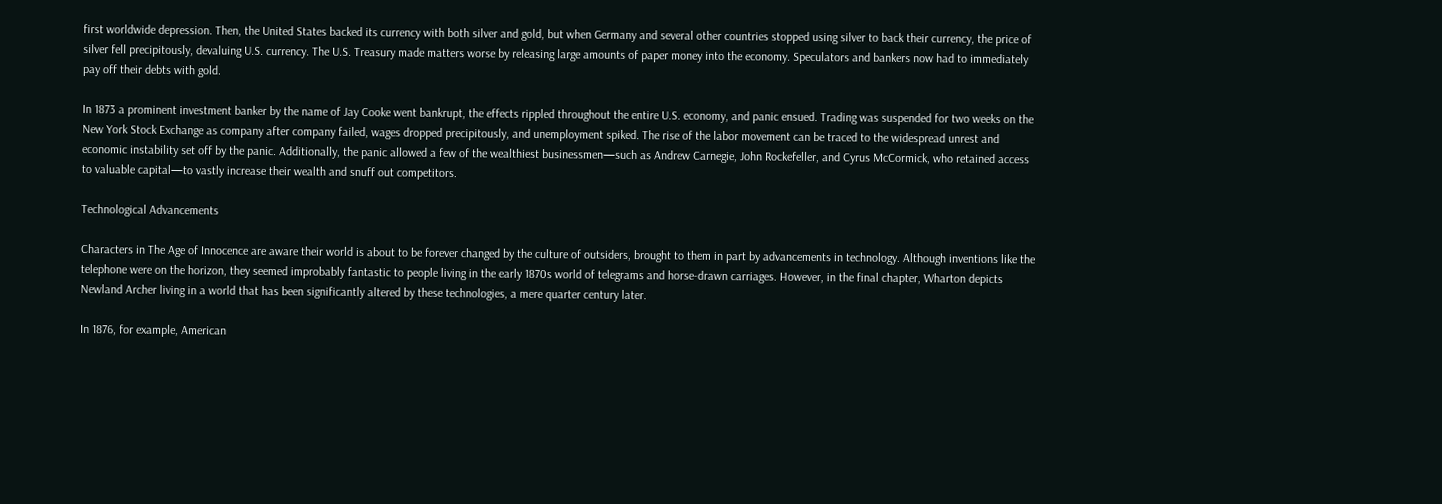first worldwide depression. Then, the United States backed its currency with both silver and gold, but when Germany and several other countries stopped using silver to back their currency, the price of silver fell precipitously, devaluing U.S. currency. The U.S. Treasury made matters worse by releasing large amounts of paper money into the economy. Speculators and bankers now had to immediately pay off their debts with gold.

In 1873 a prominent investment banker by the name of Jay Cooke went bankrupt, the effects rippled throughout the entire U.S. economy, and panic ensued. Trading was suspended for two weeks on the New York Stock Exchange as company after company failed, wages dropped precipitously, and unemployment spiked. The rise of the labor movement can be traced to the widespread unrest and economic instability set off by the panic. Additionally, the panic allowed a few of the wealthiest businessmen—such as Andrew Carnegie, John Rockefeller, and Cyrus McCormick, who retained access to valuable capital—to vastly increase their wealth and snuff out competitors.

Technological Advancements

Characters in The Age of Innocence are aware their world is about to be forever changed by the culture of outsiders, brought to them in part by advancements in technology. Although inventions like the telephone were on the horizon, they seemed improbably fantastic to people living in the early 1870s world of telegrams and horse-drawn carriages. However, in the final chapter, Wharton depicts Newland Archer living in a world that has been significantly altered by these technologies, a mere quarter century later.

In 1876, for example, American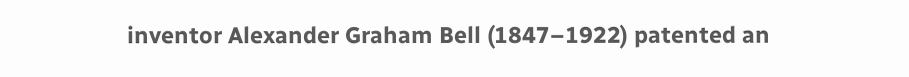inventor Alexander Graham Bell (1847–1922) patented an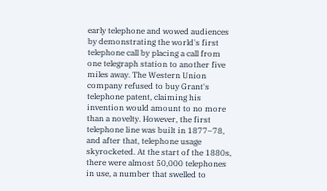early telephone and wowed audiences by demonstrating the world's first telephone call by placing a call from one telegraph station to another five miles away. The Western Union company refused to buy Grant's telephone patent, claiming his invention would amount to no more than a novelty. However, the first telephone line was built in 1877–78, and after that, telephone usage skyrocketed. At the start of the 1880s, there were almost 50,000 telephones in use, a number that swelled to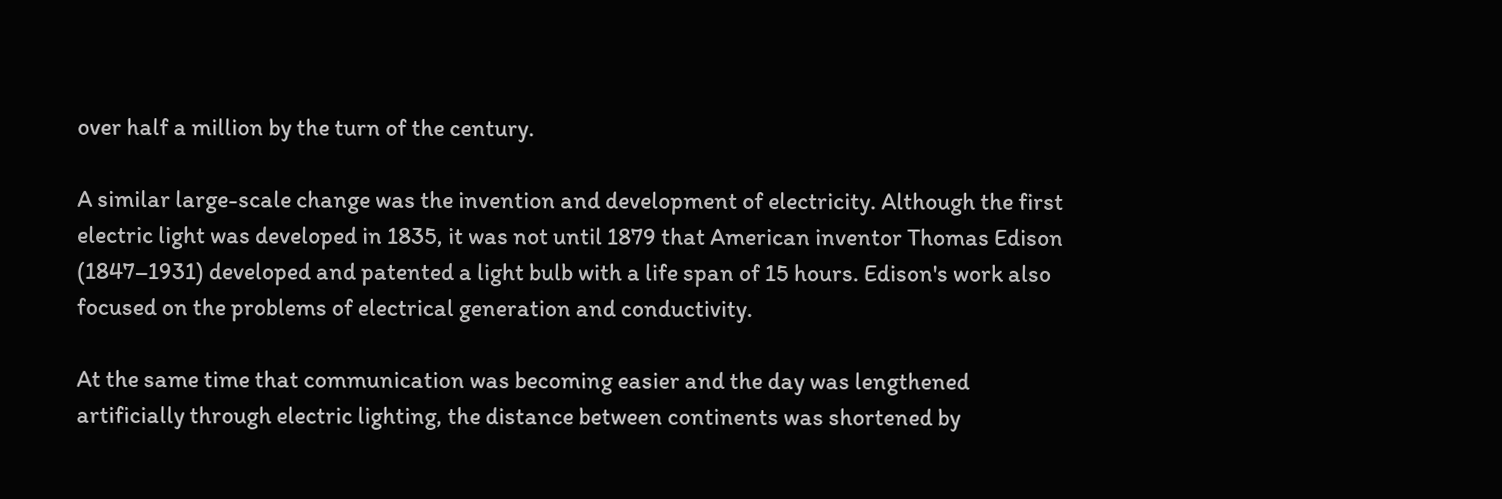over half a million by the turn of the century.

A similar large-scale change was the invention and development of electricity. Although the first electric light was developed in 1835, it was not until 1879 that American inventor Thomas Edison (1847–1931) developed and patented a light bulb with a life span of 15 hours. Edison's work also focused on the problems of electrical generation and conductivity.

At the same time that communication was becoming easier and the day was lengthened artificially through electric lighting, the distance between continents was shortened by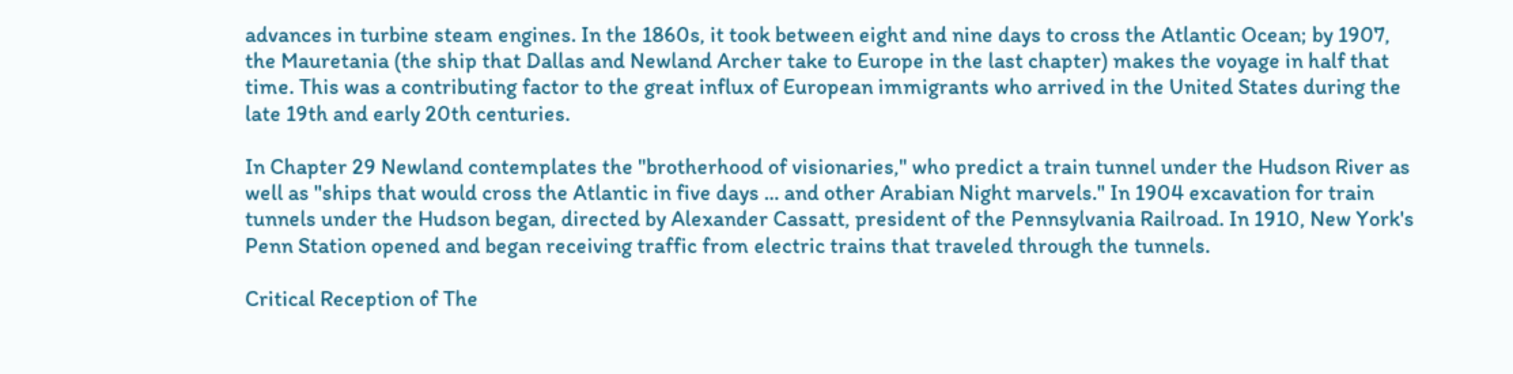advances in turbine steam engines. In the 1860s, it took between eight and nine days to cross the Atlantic Ocean; by 1907, the Mauretania (the ship that Dallas and Newland Archer take to Europe in the last chapter) makes the voyage in half that time. This was a contributing factor to the great influx of European immigrants who arrived in the United States during the late 19th and early 20th centuries.

In Chapter 29 Newland contemplates the "brotherhood of visionaries," who predict a train tunnel under the Hudson River as well as "ships that would cross the Atlantic in five days ... and other Arabian Night marvels." In 1904 excavation for train tunnels under the Hudson began, directed by Alexander Cassatt, president of the Pennsylvania Railroad. In 1910, New York's Penn Station opened and began receiving traffic from electric trains that traveled through the tunnels.

Critical Reception of The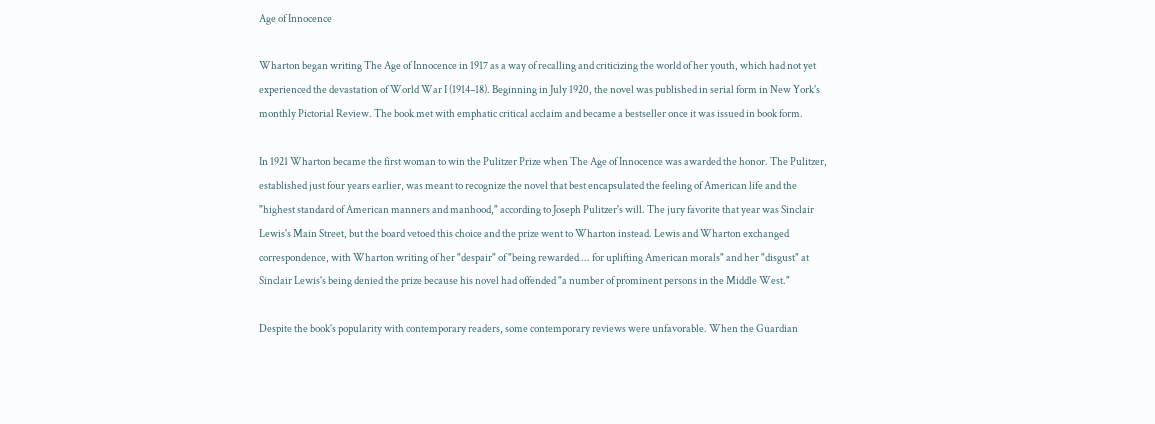Age of Innocence

Wharton began writing The Age of Innocence in 1917 as a way of recalling and criticizing the world of her youth, which had not yet experienced the devastation of World War I (1914–18). Beginning in July 1920, the novel was published in serial form in New York's monthly Pictorial Review. The book met with emphatic critical acclaim and became a bestseller once it was issued in book form.

In 1921 Wharton became the first woman to win the Pulitzer Prize when The Age of Innocence was awarded the honor. The Pulitzer, established just four years earlier, was meant to recognize the novel that best encapsulated the feeling of American life and the "highest standard of American manners and manhood," according to Joseph Pulitzer's will. The jury favorite that year was Sinclair Lewis's Main Street, but the board vetoed this choice and the prize went to Wharton instead. Lewis and Wharton exchanged correspondence, with Wharton writing of her "despair" of "being rewarded ... for uplifting American morals" and her "disgust" at Sinclair Lewis's being denied the prize because his novel had offended "a number of prominent persons in the Middle West."

Despite the book's popularity with contemporary readers, some contemporary reviews were unfavorable. When the Guardian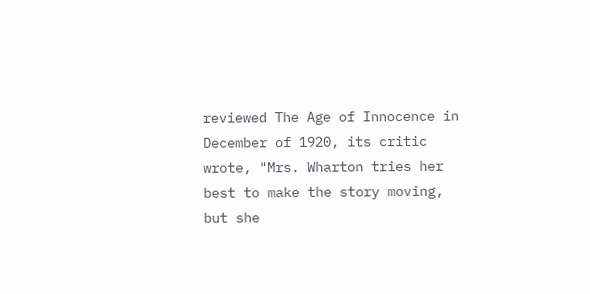reviewed The Age of Innocence in December of 1920, its critic wrote, "Mrs. Wharton tries her best to make the story moving, but she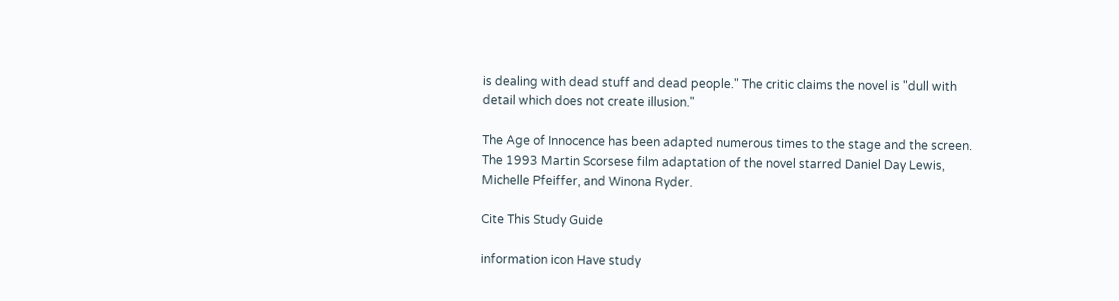is dealing with dead stuff and dead people." The critic claims the novel is "dull with detail which does not create illusion."

The Age of Innocence has been adapted numerous times to the stage and the screen. The 1993 Martin Scorsese film adaptation of the novel starred Daniel Day Lewis, Michelle Pfeiffer, and Winona Ryder.

Cite This Study Guide

information icon Have study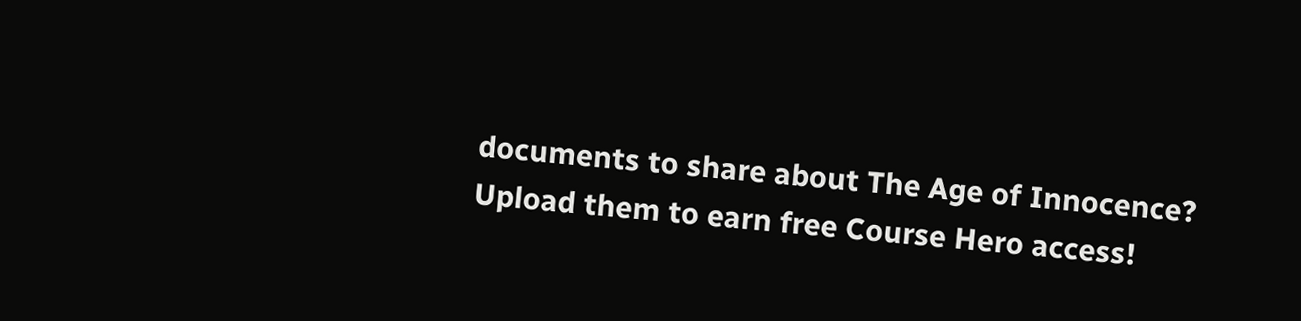documents to share about The Age of Innocence? Upload them to earn free Course Hero access!